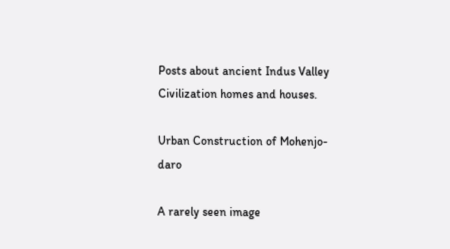Posts about ancient Indus Valley Civilization homes and houses.

Urban Construction of Mohenjo-daro

A rarely seen image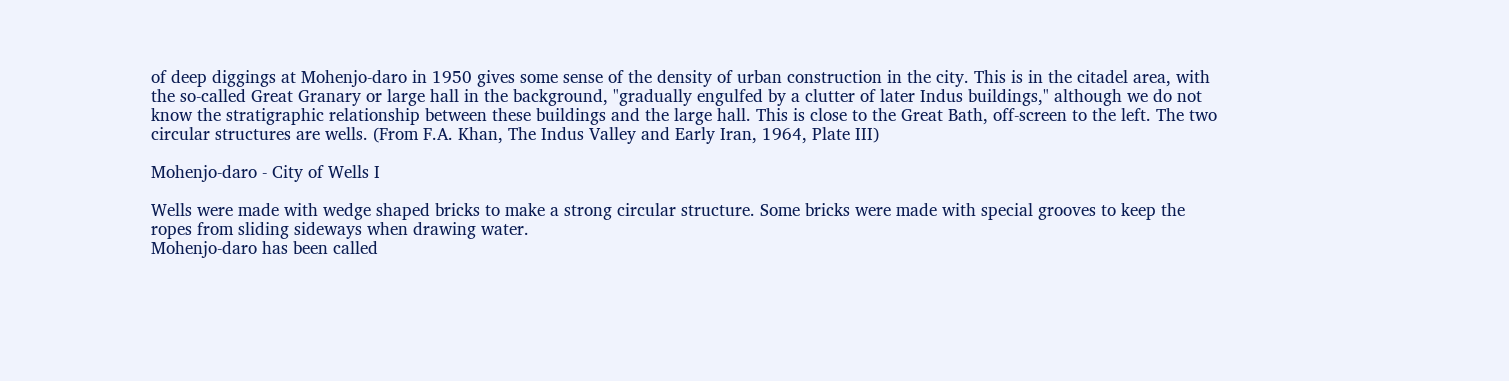of deep diggings at Mohenjo-daro in 1950 gives some sense of the density of urban construction in the city. This is in the citadel area, with the so-called Great Granary or large hall in the background, "gradually engulfed by a clutter of later Indus buildings," although we do not know the stratigraphic relationship between these buildings and the large hall. This is close to the Great Bath, off-screen to the left. The two circular structures are wells. (From F.A. Khan, The Indus Valley and Early Iran, 1964, Plate III)

Mohenjo-daro - City of Wells I

Wells were made with wedge shaped bricks to make a strong circular structure. Some bricks were made with special grooves to keep the ropes from sliding sideways when drawing water.
Mohenjo-daro has been called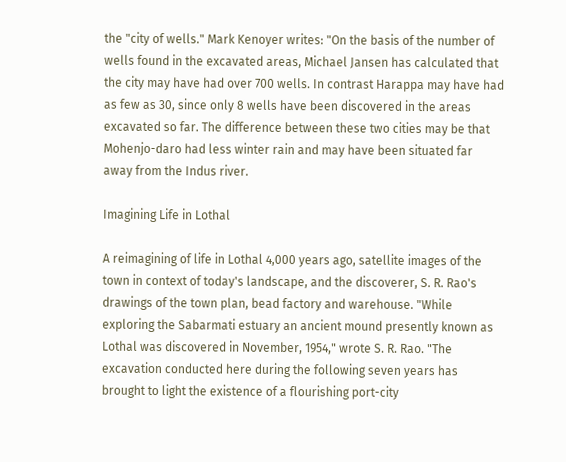the "city of wells." Mark Kenoyer writes: "On the basis of the number of wells found in the excavated areas, Michael Jansen has calculated that the city may have had over 700 wells. In contrast Harappa may have had as few as 30, since only 8 wells have been discovered in the areas excavated so far. The difference between these two cities may be that Mohenjo-daro had less winter rain and may have been situated far away from the Indus river.

Imagining Life in Lothal

A reimagining of life in Lothal 4,000 years ago, satellite images of the town in context of today's landscape, and the discoverer, S. R. Rao's drawings of the town plan, bead factory and warehouse. "While exploring the Sabarmati estuary an ancient mound presently known as Lothal was discovered in November, 1954," wrote S. R. Rao. "The excavation conducted here during the following seven years has brought to light the existence of a flourishing port-city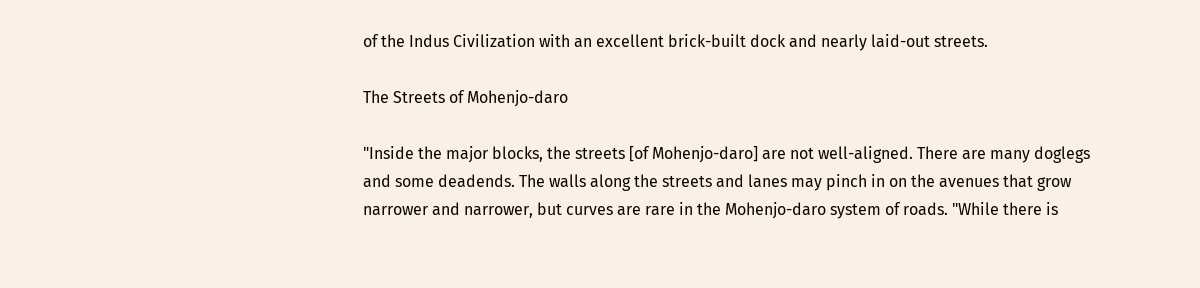of the Indus Civilization with an excellent brick-built dock and nearly laid-out streets.

The Streets of Mohenjo-daro

"Inside the major blocks, the streets [of Mohenjo-daro] are not well-aligned. There are many doglegs and some deadends. The walls along the streets and lanes may pinch in on the avenues that grow narrower and narrower, but curves are rare in the Mohenjo-daro system of roads. "While there is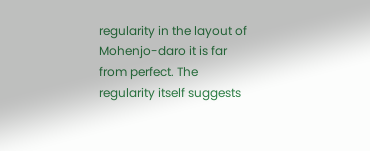regularity in the layout of Mohenjo-daro it is far from perfect. The regularity itself suggests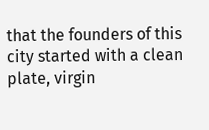that the founders of this city started with a clean plate, virgin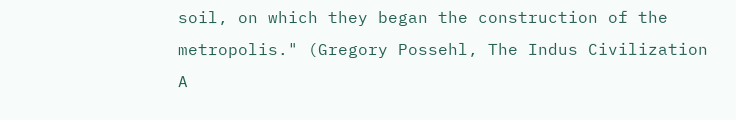soil, on which they began the construction of the metropolis." (Gregory Possehl, The Indus Civilization A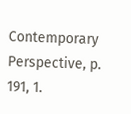Contemporary Perspective, p. 191, 1.